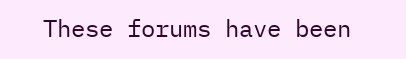These forums have been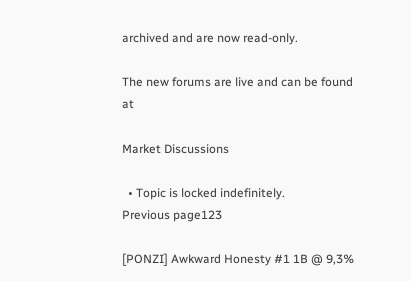archived and are now read-only.

The new forums are live and can be found at

Market Discussions

  • Topic is locked indefinitely.
Previous page123

[PONZI] Awkward Honesty #1 1B @ 9,3%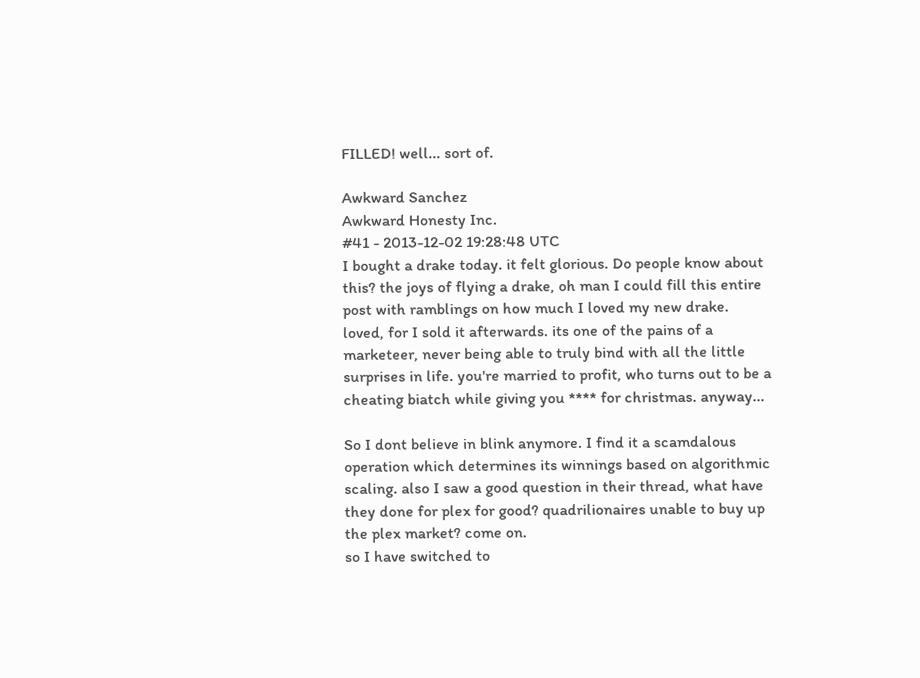FILLED! well... sort of.

Awkward Sanchez
Awkward Honesty Inc.
#41 - 2013-12-02 19:28:48 UTC
I bought a drake today. it felt glorious. Do people know about this? the joys of flying a drake, oh man I could fill this entire post with ramblings on how much I loved my new drake. loved, for I sold it afterwards. its one of the pains of a marketeer, never being able to truly bind with all the little surprises in life. you're married to profit, who turns out to be a cheating biatch while giving you **** for christmas. anyway...

So I dont believe in blink anymore. I find it a scamdalous operation which determines its winnings based on algorithmic scaling. also I saw a good question in their thread, what have they done for plex for good? quadrilionaires unable to buy up the plex market? come on.
so I have switched to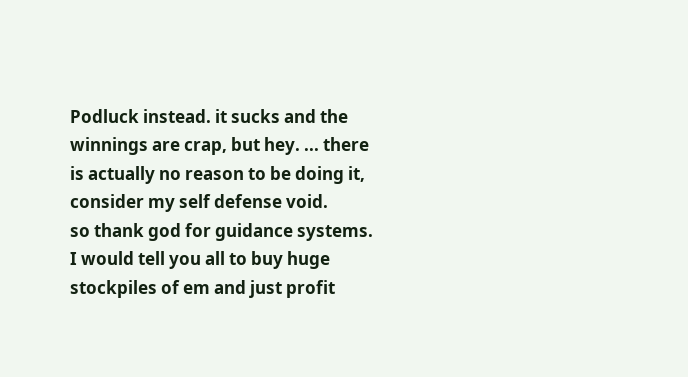Podluck instead. it sucks and the winnings are crap, but hey. ... there is actually no reason to be doing it, consider my self defense void.
so thank god for guidance systems. I would tell you all to buy huge stockpiles of em and just profit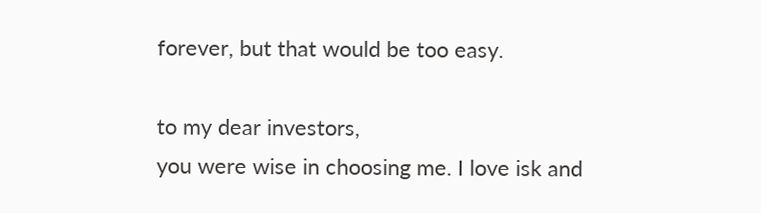forever, but that would be too easy.

to my dear investors,
you were wise in choosing me. I love isk and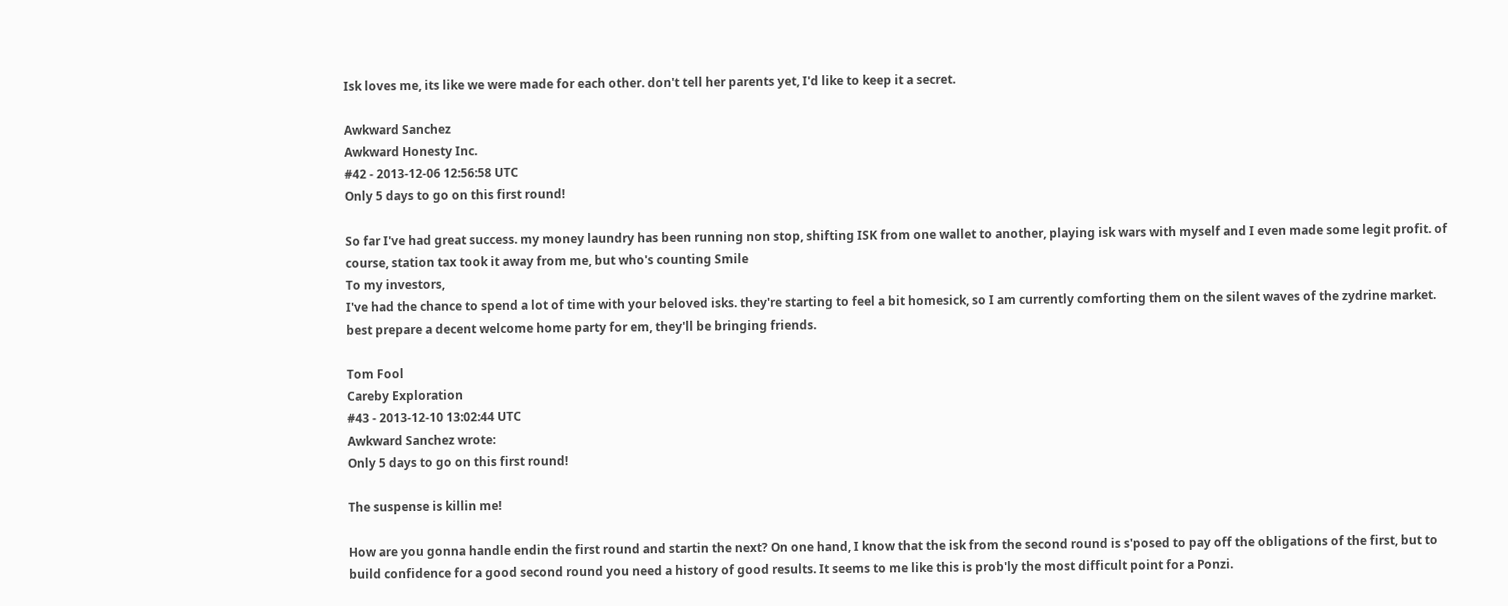Isk loves me, its like we were made for each other. don't tell her parents yet, I'd like to keep it a secret.

Awkward Sanchez
Awkward Honesty Inc.
#42 - 2013-12-06 12:56:58 UTC
Only 5 days to go on this first round!

So far I've had great success. my money laundry has been running non stop, shifting ISK from one wallet to another, playing isk wars with myself and I even made some legit profit. of course, station tax took it away from me, but who's counting Smile
To my investors,
I've had the chance to spend a lot of time with your beloved isks. they're starting to feel a bit homesick, so I am currently comforting them on the silent waves of the zydrine market. best prepare a decent welcome home party for em, they'll be bringing friends.

Tom Fool
Careby Exploration
#43 - 2013-12-10 13:02:44 UTC
Awkward Sanchez wrote:
Only 5 days to go on this first round!

The suspense is killin me!

How are you gonna handle endin the first round and startin the next? On one hand, I know that the isk from the second round is s'posed to pay off the obligations of the first, but to build confidence for a good second round you need a history of good results. It seems to me like this is prob'ly the most difficult point for a Ponzi.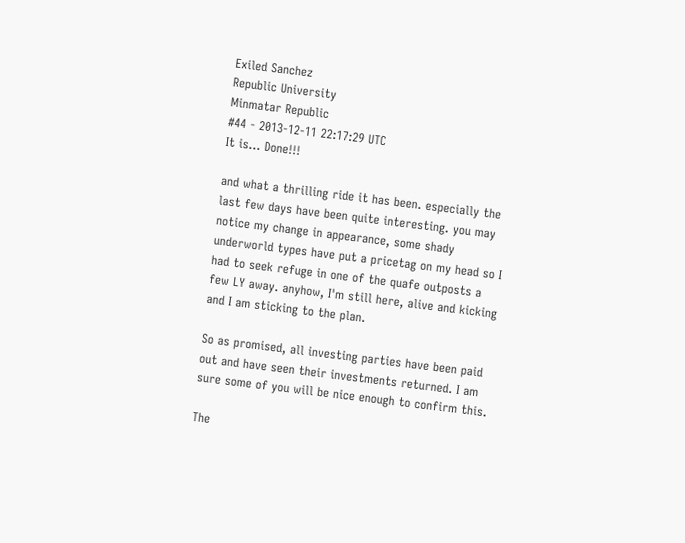Exiled Sanchez
Republic University
Minmatar Republic
#44 - 2013-12-11 22:17:29 UTC
It is... Done!!!

and what a thrilling ride it has been. especially the last few days have been quite interesting. you may notice my change in appearance, some shady underworld types have put a pricetag on my head so I had to seek refuge in one of the quafe outposts a few LY away. anyhow, I'm still here, alive and kicking and I am sticking to the plan.

So as promised, all investing parties have been paid out and have seen their investments returned. I am sure some of you will be nice enough to confirm this.

The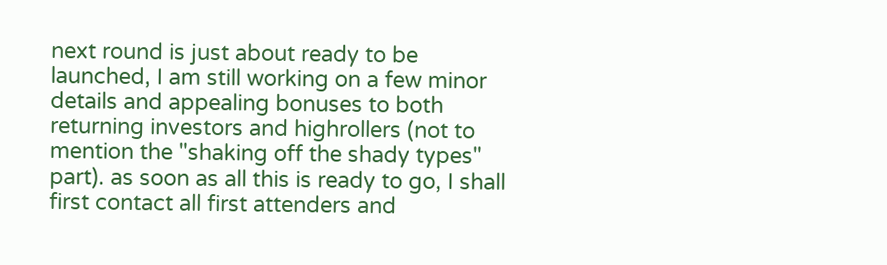next round is just about ready to be launched, I am still working on a few minor details and appealing bonuses to both returning investors and highrollers (not to mention the "shaking off the shady types" part). as soon as all this is ready to go, I shall first contact all first attenders and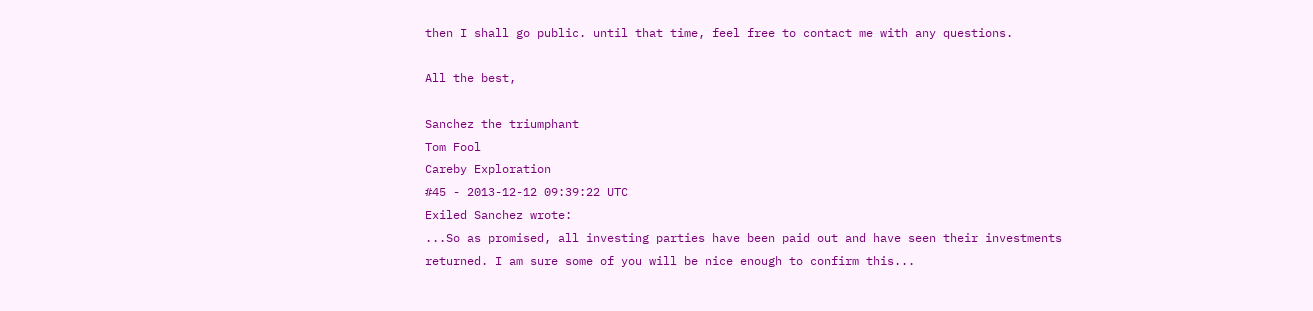then I shall go public. until that time, feel free to contact me with any questions.

All the best,

Sanchez the triumphant
Tom Fool
Careby Exploration
#45 - 2013-12-12 09:39:22 UTC
Exiled Sanchez wrote:
...So as promised, all investing parties have been paid out and have seen their investments returned. I am sure some of you will be nice enough to confirm this...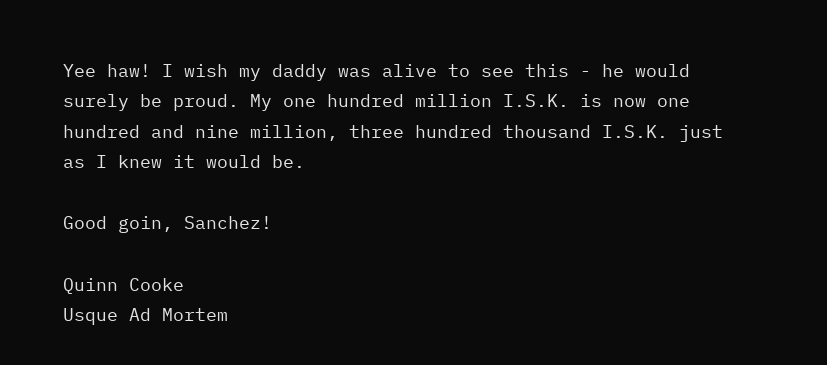Yee haw! I wish my daddy was alive to see this - he would surely be proud. My one hundred million I.S.K. is now one hundred and nine million, three hundred thousand I.S.K. just as I knew it would be.

Good goin, Sanchez!

Quinn Cooke
Usque Ad Mortem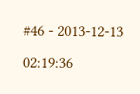#46 - 2013-12-13 02:19:36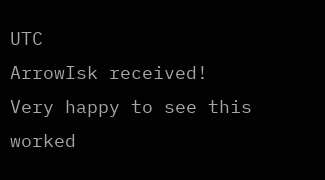UTC
ArrowIsk received!
Very happy to see this worked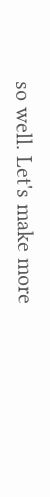so well. Let's make more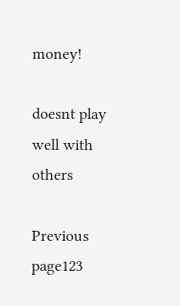money!

doesnt play well with others

Previous page123